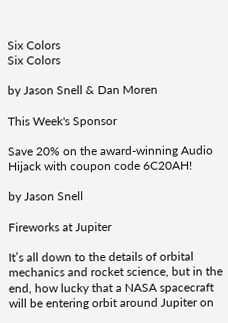Six Colors
Six Colors

by Jason Snell & Dan Moren

This Week's Sponsor

Save 20% on the award-winning Audio Hijack with coupon code 6C20AH!

by Jason Snell

Fireworks at Jupiter

It’s all down to the details of orbital mechanics and rocket science, but in the end, how lucky that a NASA spacecraft will be entering orbit around Jupiter on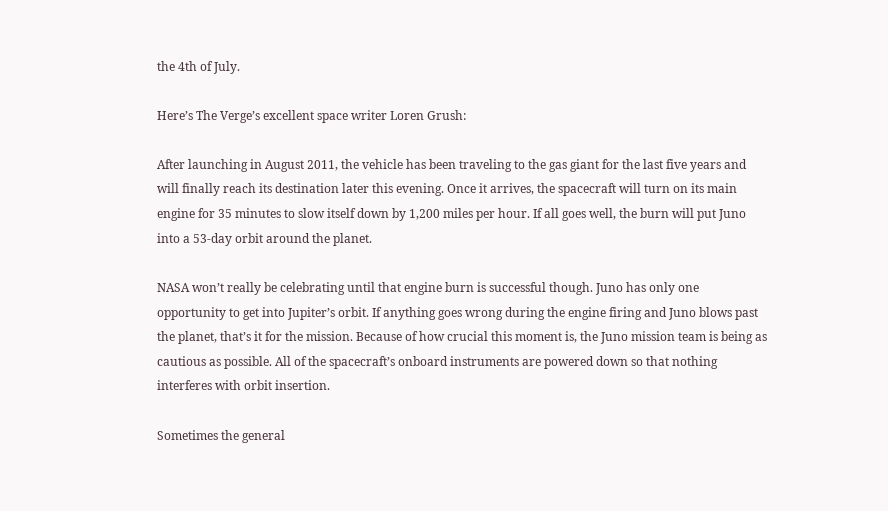the 4th of July.

Here’s The Verge’s excellent space writer Loren Grush:

After launching in August 2011, the vehicle has been traveling to the gas giant for the last five years and will finally reach its destination later this evening. Once it arrives, the spacecraft will turn on its main engine for 35 minutes to slow itself down by 1,200 miles per hour. If all goes well, the burn will put Juno into a 53-day orbit around the planet.

NASA won’t really be celebrating until that engine burn is successful though. Juno has only one opportunity to get into Jupiter’s orbit. If anything goes wrong during the engine firing and Juno blows past the planet, that’s it for the mission. Because of how crucial this moment is, the Juno mission team is being as cautious as possible. All of the spacecraft’s onboard instruments are powered down so that nothing interferes with orbit insertion.

Sometimes the general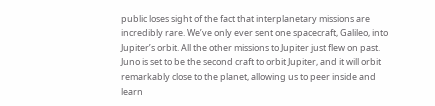public loses sight of the fact that interplanetary missions are incredibly rare. We’ve only ever sent one spacecraft, Galileo, into Jupiter’s orbit. All the other missions to Jupiter just flew on past. Juno is set to be the second craft to orbit Jupiter, and it will orbit remarkably close to the planet, allowing us to peer inside and learn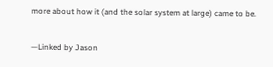more about how it (and the solar system at large) came to be.

—Linked by Jason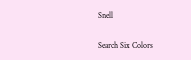Snell

Search Six Colors